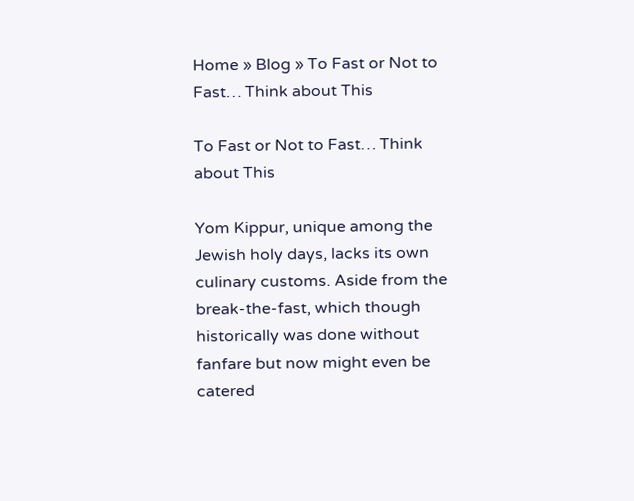Home » Blog » To Fast or Not to Fast… Think about This

To Fast or Not to Fast… Think about This

Yom Kippur, unique among the Jewish holy days, lacks its own culinary customs. Aside from the break-the-fast, which though historically was done without fanfare but now might even be catered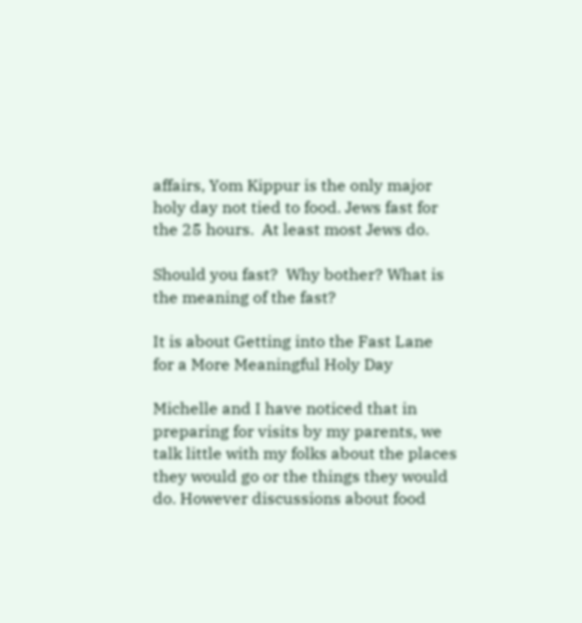affairs, Yom Kippur is the only major holy day not tied to food. Jews fast for the 25 hours.  At least most Jews do.

Should you fast?  Why bother? What is the meaning of the fast?

It is about Getting into the Fast Lane
for a More Meaningful Holy Day

Michelle and I have noticed that in preparing for visits by my parents, we talk little with my folks about the places they would go or the things they would do. However discussions about food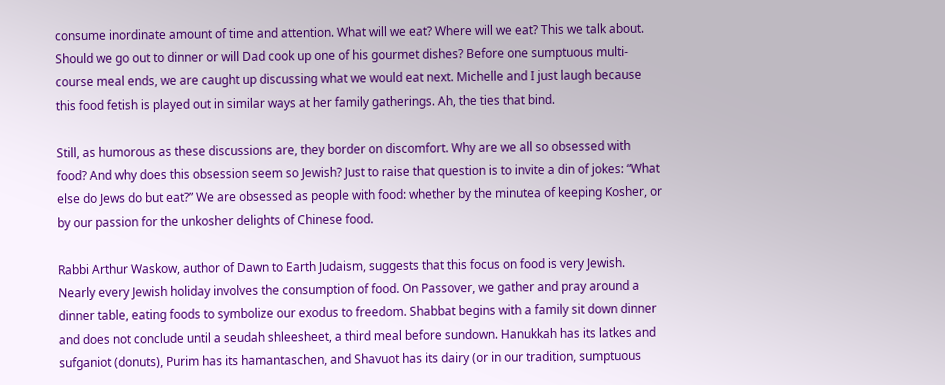consume inordinate amount of time and attention. What will we eat? Where will we eat? This we talk about. Should we go out to dinner or will Dad cook up one of his gourmet dishes? Before one sumptuous multi-course meal ends, we are caught up discussing what we would eat next. Michelle and I just laugh because this food fetish is played out in similar ways at her family gatherings. Ah, the ties that bind.

Still, as humorous as these discussions are, they border on discomfort. Why are we all so obsessed with food? And why does this obsession seem so Jewish? Just to raise that question is to invite a din of jokes: “What else do Jews do but eat?” We are obsessed as people with food: whether by the minutea of keeping Kosher, or by our passion for the unkosher delights of Chinese food.

Rabbi Arthur Waskow, author of Dawn to Earth Judaism, suggests that this focus on food is very Jewish. Nearly every Jewish holiday involves the consumption of food. On Passover, we gather and pray around a dinner table, eating foods to symbolize our exodus to freedom. Shabbat begins with a family sit down dinner and does not conclude until a seudah shleesheet, a third meal before sundown. Hanukkah has its latkes and sufganiot (donuts), Purim has its hamantaschen, and Shavuot has its dairy (or in our tradition, sumptuous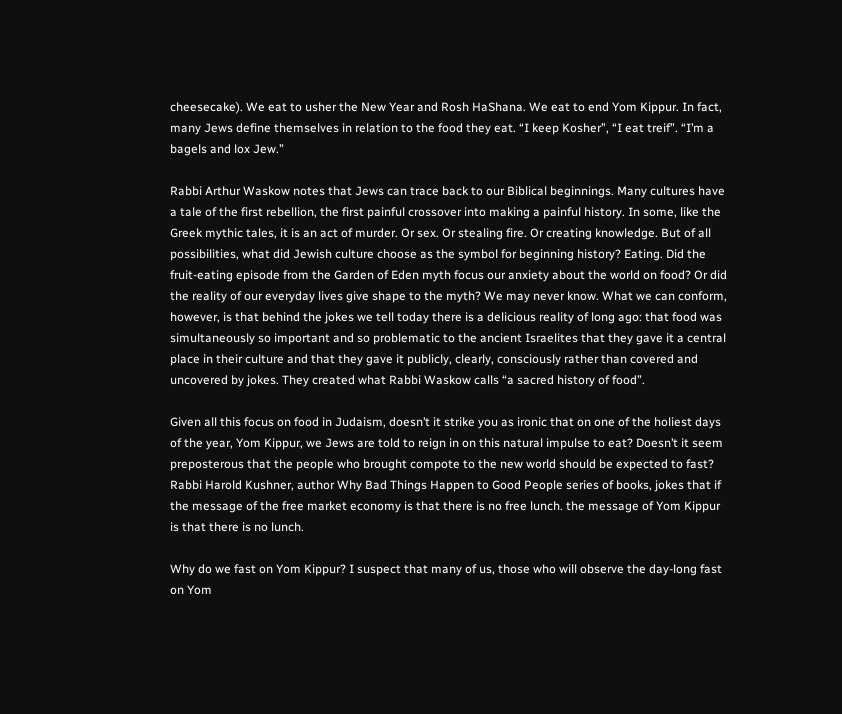cheesecake). We eat to usher the New Year and Rosh HaShana. We eat to end Yom Kippur. In fact, many Jews define themselves in relation to the food they eat. “I keep Kosher”, “I eat treif”. “I’m a bagels and lox Jew.”

Rabbi Arthur Waskow notes that Jews can trace back to our Biblical beginnings. Many cultures have a tale of the first rebellion, the first painful crossover into making a painful history. In some, like the Greek mythic tales, it is an act of murder. Or sex. Or stealing fire. Or creating knowledge. But of all possibilities, what did Jewish culture choose as the symbol for beginning history? Eating. Did the fruit-eating episode from the Garden of Eden myth focus our anxiety about the world on food? Or did the reality of our everyday lives give shape to the myth? We may never know. What we can conform, however, is that behind the jokes we tell today there is a delicious reality of long ago: that food was simultaneously so important and so problematic to the ancient Israelites that they gave it a central place in their culture and that they gave it publicly, clearly, consciously rather than covered and uncovered by jokes. They created what Rabbi Waskow calls “a sacred history of food”.

Given all this focus on food in Judaism, doesn’t it strike you as ironic that on one of the holiest days of the year, Yom Kippur, we Jews are told to reign in on this natural impulse to eat? Doesn’t it seem preposterous that the people who brought compote to the new world should be expected to fast? Rabbi Harold Kushner, author Why Bad Things Happen to Good People series of books, jokes that if the message of the free market economy is that there is no free lunch. the message of Yom Kippur is that there is no lunch.

Why do we fast on Yom Kippur? I suspect that many of us, those who will observe the day-long fast on Yom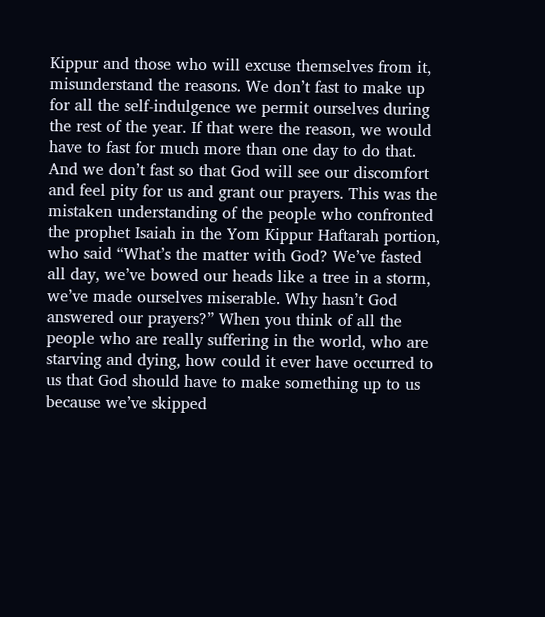Kippur and those who will excuse themselves from it, misunderstand the reasons. We don’t fast to make up for all the self-indulgence we permit ourselves during the rest of the year. If that were the reason, we would have to fast for much more than one day to do that. And we don’t fast so that God will see our discomfort and feel pity for us and grant our prayers. This was the mistaken understanding of the people who confronted the prophet Isaiah in the Yom Kippur Haftarah portion, who said “What’s the matter with God? We’ve fasted all day, we’ve bowed our heads like a tree in a storm, we’ve made ourselves miserable. Why hasn’t God answered our prayers?” When you think of all the people who are really suffering in the world, who are starving and dying, how could it ever have occurred to us that God should have to make something up to us because we’ve skipped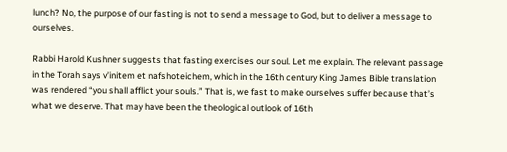lunch? No, the purpose of our fasting is not to send a message to God, but to deliver a message to ourselves.

Rabbi Harold Kushner suggests that fasting exercises our soul. Let me explain. The relevant passage in the Torah says v’initem et nafshoteichem, which in the 16th century King James Bible translation was rendered “you shall afflict your souls.” That is, we fast to make ourselves suffer because that’s what we deserve. That may have been the theological outlook of 16th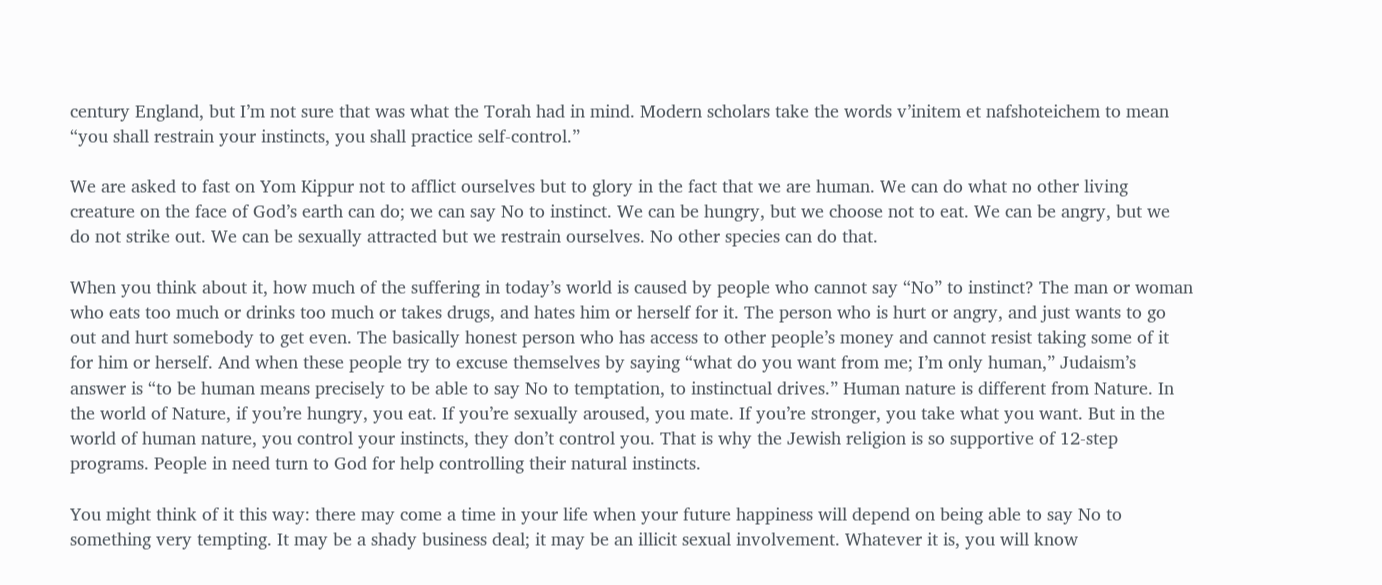century England, but I’m not sure that was what the Torah had in mind. Modern scholars take the words v’initem et nafshoteichem to mean “you shall restrain your instincts, you shall practice self-control.”

We are asked to fast on Yom Kippur not to afflict ourselves but to glory in the fact that we are human. We can do what no other living creature on the face of God’s earth can do; we can say No to instinct. We can be hungry, but we choose not to eat. We can be angry, but we do not strike out. We can be sexually attracted but we restrain ourselves. No other species can do that.

When you think about it, how much of the suffering in today’s world is caused by people who cannot say “No” to instinct? The man or woman who eats too much or drinks too much or takes drugs, and hates him or herself for it. The person who is hurt or angry, and just wants to go out and hurt somebody to get even. The basically honest person who has access to other people’s money and cannot resist taking some of it for him or herself. And when these people try to excuse themselves by saying “what do you want from me; I’m only human,” Judaism’s answer is “to be human means precisely to be able to say No to temptation, to instinctual drives.” Human nature is different from Nature. In the world of Nature, if you’re hungry, you eat. If you’re sexually aroused, you mate. If you’re stronger, you take what you want. But in the world of human nature, you control your instincts, they don’t control you. That is why the Jewish religion is so supportive of 12-step programs. People in need turn to God for help controlling their natural instincts.

You might think of it this way: there may come a time in your life when your future happiness will depend on being able to say No to something very tempting. It may be a shady business deal; it may be an illicit sexual involvement. Whatever it is, you will know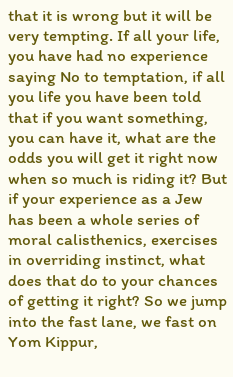that it is wrong but it will be very tempting. If all your life, you have had no experience saying No to temptation, if all you life you have been told that if you want something, you can have it, what are the odds you will get it right now when so much is riding it? But if your experience as a Jew has been a whole series of moral calisthenics, exercises in overriding instinct, what does that do to your chances of getting it right? So we jump into the fast lane, we fast on Yom Kippur,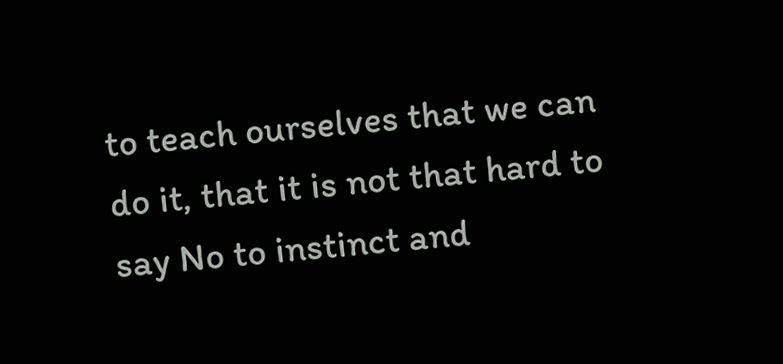to teach ourselves that we can do it, that it is not that hard to say No to instinct and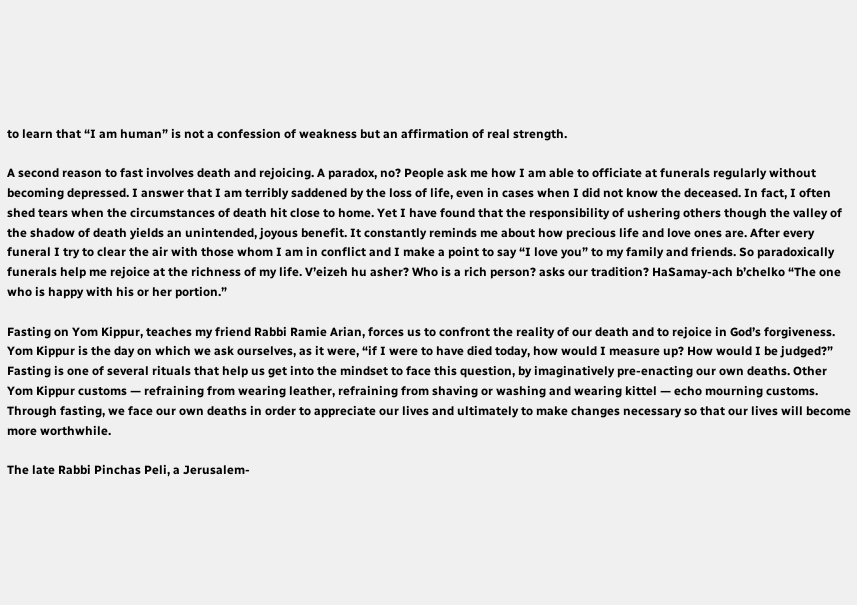to learn that “I am human” is not a confession of weakness but an affirmation of real strength.

A second reason to fast involves death and rejoicing. A paradox, no? People ask me how I am able to officiate at funerals regularly without becoming depressed. I answer that I am terribly saddened by the loss of life, even in cases when I did not know the deceased. In fact, I often shed tears when the circumstances of death hit close to home. Yet I have found that the responsibility of ushering others though the valley of the shadow of death yields an unintended, joyous benefit. It constantly reminds me about how precious life and love ones are. After every funeral I try to clear the air with those whom I am in conflict and I make a point to say “I love you” to my family and friends. So paradoxically funerals help me rejoice at the richness of my life. V’eizeh hu asher? Who is a rich person? asks our tradition? HaSamay-ach b’chelko “The one who is happy with his or her portion.”

Fasting on Yom Kippur, teaches my friend Rabbi Ramie Arian, forces us to confront the reality of our death and to rejoice in God’s forgiveness. Yom Kippur is the day on which we ask ourselves, as it were, “if I were to have died today, how would I measure up? How would I be judged?” Fasting is one of several rituals that help us get into the mindset to face this question, by imaginatively pre-enacting our own deaths. Other Yom Kippur customs — refraining from wearing leather, refraining from shaving or washing and wearing kittel — echo mourning customs. Through fasting, we face our own deaths in order to appreciate our lives and ultimately to make changes necessary so that our lives will become more worthwhile.

The late Rabbi Pinchas Peli, a Jerusalem-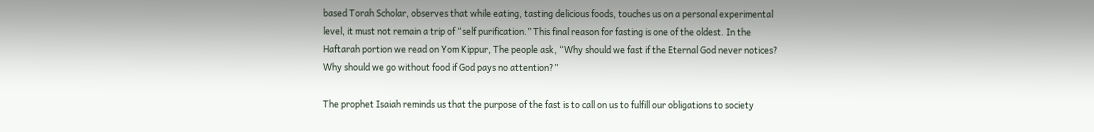based Torah Scholar, observes that while eating, tasting delicious foods, touches us on a personal experimental level, it must not remain a trip of “self purification.” This final reason for fasting is one of the oldest. In the Haftarah portion we read on Yom Kippur, The people ask, “Why should we fast if the Eternal God never notices? Why should we go without food if God pays no attention?”

The prophet Isaiah reminds us that the purpose of the fast is to call on us to fulfill our obligations to society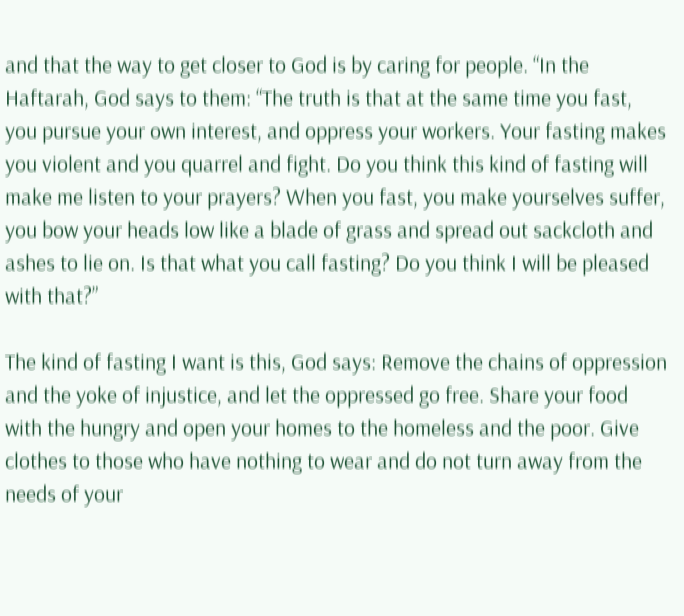and that the way to get closer to God is by caring for people. “In the Haftarah, God says to them: “The truth is that at the same time you fast, you pursue your own interest, and oppress your workers. Your fasting makes you violent and you quarrel and fight. Do you think this kind of fasting will make me listen to your prayers? When you fast, you make yourselves suffer, you bow your heads low like a blade of grass and spread out sackcloth and ashes to lie on. Is that what you call fasting? Do you think I will be pleased with that?”

The kind of fasting I want is this, God says: Remove the chains of oppression and the yoke of injustice, and let the oppressed go free. Share your food with the hungry and open your homes to the homeless and the poor. Give clothes to those who have nothing to wear and do not turn away from the needs of your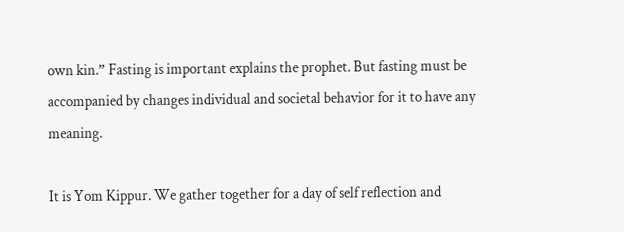own kin.” Fasting is important explains the prophet. But fasting must be accompanied by changes individual and societal behavior for it to have any meaning.

It is Yom Kippur. We gather together for a day of self reflection and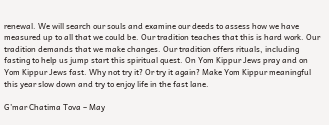renewal. We will search our souls and examine our deeds to assess how we have measured up to all that we could be. Our tradition teaches that this is hard work. Our tradition demands that we make changes. Our tradition offers rituals, including fasting to help us jump start this spiritual quest. On Yom Kippur Jews pray and on Yom Kippur Jews fast. Why not try it? Or try it again? Make Yom Kippur meaningful this year slow down and try to enjoy life in the fast lane.

G’mar Chatima Tova – May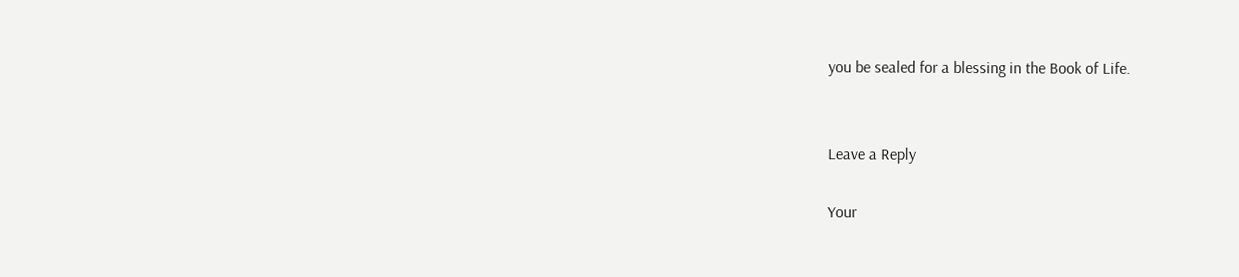you be sealed for a blessing in the Book of Life.


Leave a Reply

Your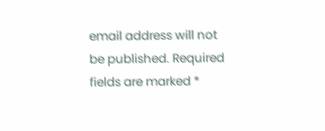email address will not be published. Required fields are marked *